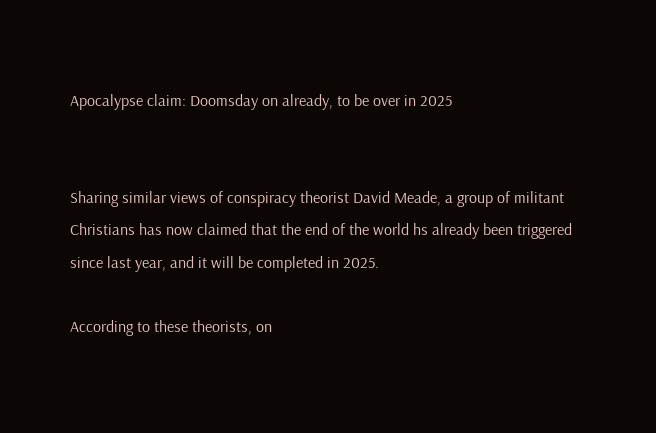Apocalypse claim: Doomsday on already, to be over in 2025


Sharing similar views of conspiracy theorist David Meade, a group of militant Christians has now claimed that the end of the world hs already been triggered since last year, and it will be completed in 2025.

According to these theorists, on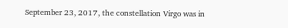September 23, 2017, the constellation Virgo was in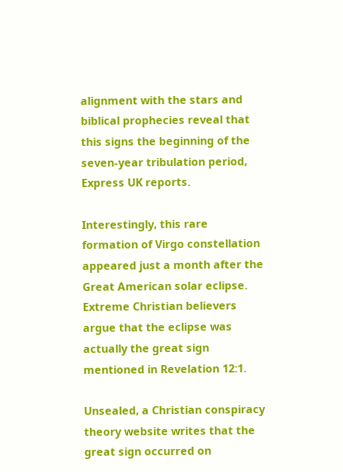alignment with the stars and biblical prophecies reveal that this signs the beginning of the seven-year tribulation period, Express UK reports.

Interestingly, this rare formation of Virgo constellation appeared just a month after the Great American solar eclipse. Extreme Christian believers argue that the eclipse was actually the great sign mentioned in Revelation 12:1.

Unsealed, a Christian conspiracy theory website writes that the great sign occurred on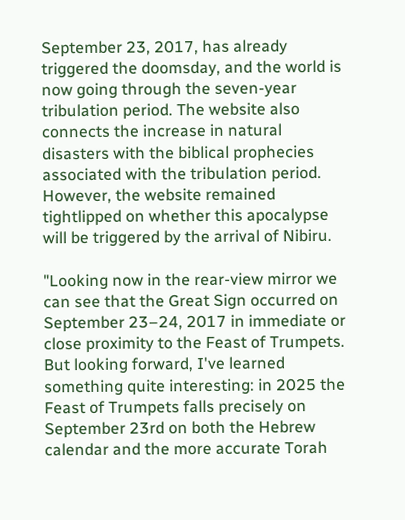September 23, 2017, has already triggered the doomsday, and the world is now going through the seven-year tribulation period. The website also connects the increase in natural disasters with the biblical prophecies associated with the tribulation period. However, the website remained tightlipped on whether this apocalypse will be triggered by the arrival of Nibiru.

"Looking now in the rear-view mirror we can see that the Great Sign occurred on September 23–24, 2017 in immediate or close proximity to the Feast of Trumpets. But looking forward, I've learned something quite interesting: in 2025 the Feast of Trumpets falls precisely on September 23rd on both the Hebrew calendar and the more accurate Torah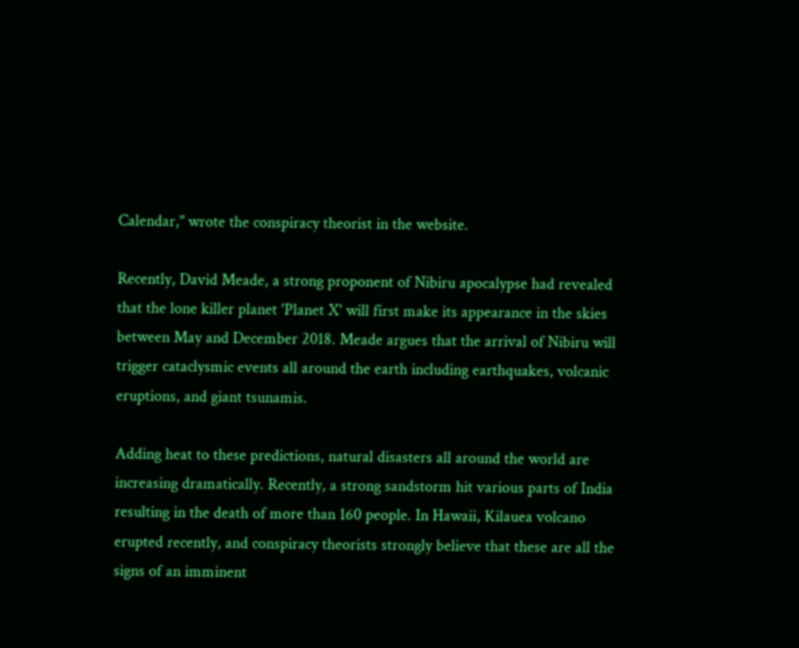Calendar," wrote the conspiracy theorist in the website.

Recently, David Meade, a strong proponent of Nibiru apocalypse had revealed that the lone killer planet 'Planet X' will first make its appearance in the skies between May and December 2018. Meade argues that the arrival of Nibiru will trigger cataclysmic events all around the earth including earthquakes, volcanic eruptions, and giant tsunamis.

Adding heat to these predictions, natural disasters all around the world are increasing dramatically. Recently, a strong sandstorm hit various parts of India resulting in the death of more than 160 people. In Hawaii, Kilauea volcano erupted recently, and conspiracy theorists strongly believe that these are all the signs of an imminent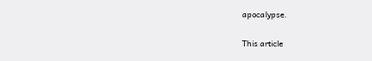apocalypse.

This article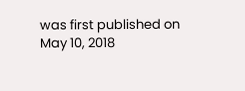was first published on May 10, 2018